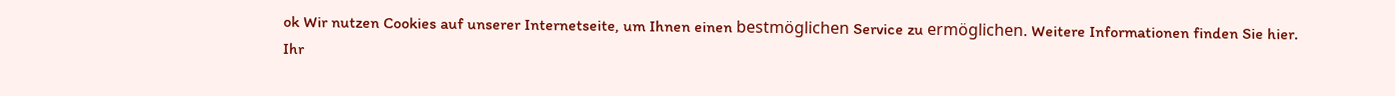ok Wir nutzen Cookies auf unserer Internetseite, um Ihnen einen bestmöglichen Service zu ermöglichen. Weitere Informationen finden Sie hier.
Ihr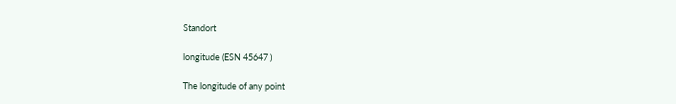Standort

longitude (ESN 45647 )

The longitude of any point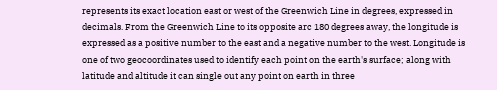represents its exact location east or west of the Greenwich Line in degrees, expressed in decimals. From the Greenwich Line to its opposite arc 180 degrees away, the longitude is expressed as a positive number to the east and a negative number to the west. Longitude is one of two geocoordinates used to identify each point on the earth's surface; along with latitude and altitude it can single out any point on earth in three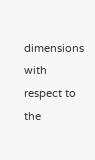dimensions with respect to the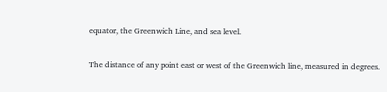equator, the Greenwich Line, and sea level.

The distance of any point east or west of the Greenwich line, measured in degrees.